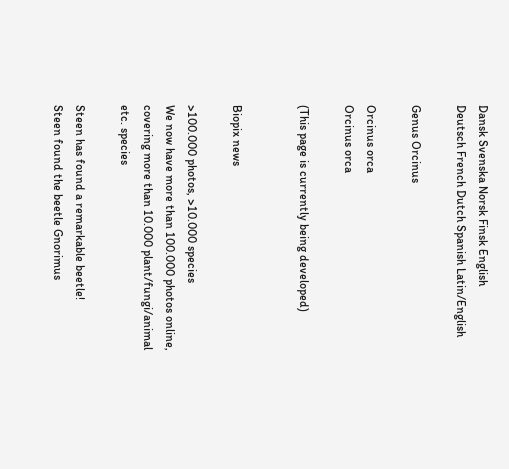Dansk Svenska Norsk Finsk English
Deutsch French Dutch Spanish Latin/English

Genus Orcinus

Orcinus orca
Orcinus orca

(This page is currently being developed)


Biopix news

>100.000 photos, >10.000 species
We now have more than 100.000 photos online, covering more than 10.000 plant/fungi/animal etc. species

Steen has found a remarkable beetle!
Steen found the beetle Gnorimus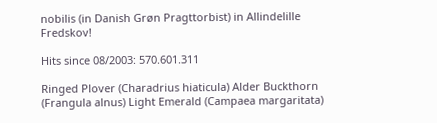nobilis (in Danish Grøn Pragttorbist) in Allindelille Fredskov!

Hits since 08/2003: 570.601.311

Ringed Plover (Charadrius hiaticula) Alder Buckthorn (Frangula alnus) Light Emerald (Campaea margaritata)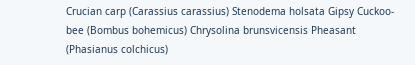Crucian carp (Carassius carassius) Stenodema holsata Gipsy Cuckoo-bee (Bombus bohemicus) Chrysolina brunsvicensis Pheasant (Phasianus colchicus)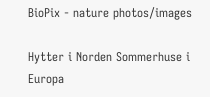BioPix - nature photos/images

Hytter i Norden Sommerhuse i Europa